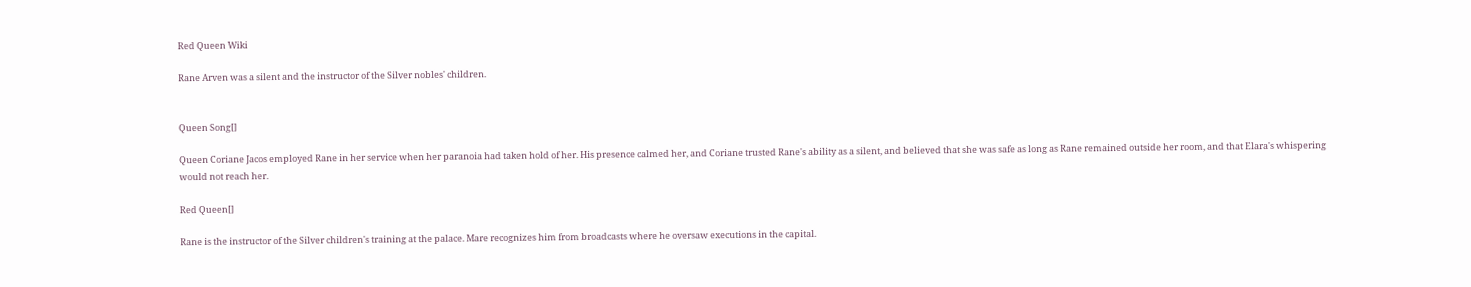Red Queen Wiki

Rane Arven was a silent and the instructor of the Silver nobles' children.


Queen Song[]

Queen Coriane Jacos employed Rane in her service when her paranoia had taken hold of her. His presence calmed her, and Coriane trusted Rane's ability as a silent, and believed that she was safe as long as Rane remained outside her room, and that Elara's whispering would not reach her.

Red Queen[]

Rane is the instructor of the Silver children's training at the palace. Mare recognizes him from broadcasts where he oversaw executions in the capital.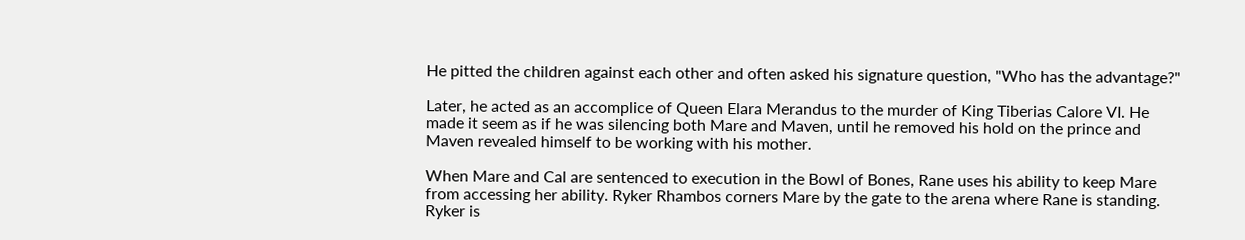He pitted the children against each other and often asked his signature question, "Who has the advantage?"

Later, he acted as an accomplice of Queen Elara Merandus to the murder of King Tiberias Calore VI. He made it seem as if he was silencing both Mare and Maven, until he removed his hold on the prince and Maven revealed himself to be working with his mother.

When Mare and Cal are sentenced to execution in the Bowl of Bones, Rane uses his ability to keep Mare from accessing her ability. Ryker Rhambos corners Mare by the gate to the arena where Rane is standing. Ryker is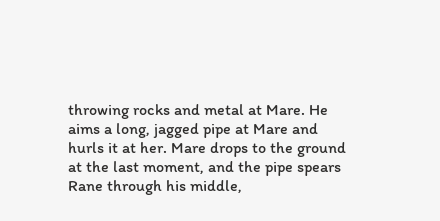throwing rocks and metal at Mare. He aims a long, jagged pipe at Mare and hurls it at her. Mare drops to the ground at the last moment, and the pipe spears Rane through his middle,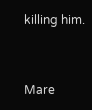killing him.


Mare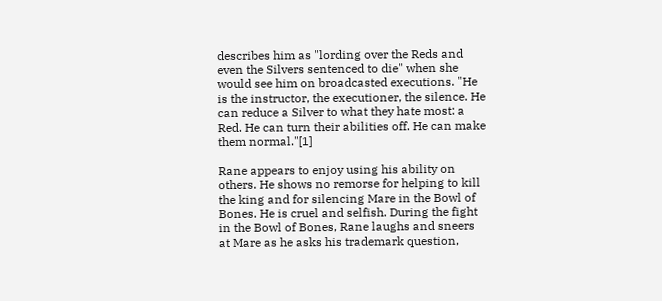describes him as "lording over the Reds and even the Silvers sentenced to die" when she would see him on broadcasted executions. "He is the instructor, the executioner, the silence. He can reduce a Silver to what they hate most: a Red. He can turn their abilities off. He can make them normal."[1]

Rane appears to enjoy using his ability on others. He shows no remorse for helping to kill the king and for silencing Mare in the Bowl of Bones. He is cruel and selfish. During the fight in the Bowl of Bones, Rane laughs and sneers at Mare as he asks his trademark question,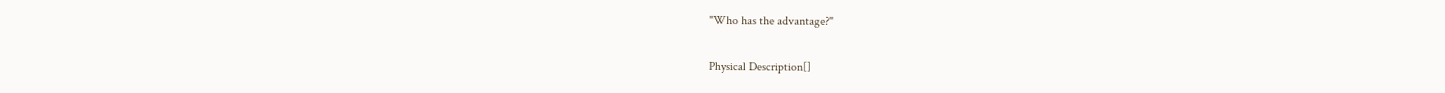"Who has the advantage?"

Physical Description[]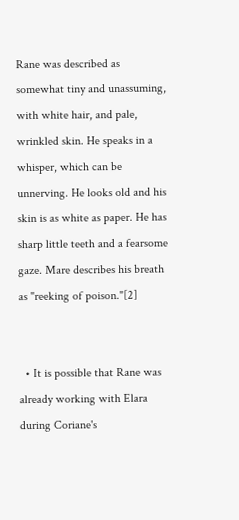Rane was described as somewhat tiny and unassuming, with white hair, and pale, wrinkled skin. He speaks in a whisper, which can be unnerving. He looks old and his skin is as white as paper. He has sharp little teeth and a fearsome gaze. Mare describes his breath as "reeking of poison."[2]


  • It is possible that Rane was already working with Elara during Coriane's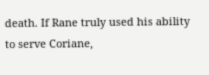death. If Rane truly used his ability to serve Coriane,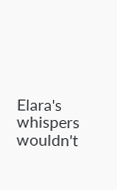Elara's whispers wouldn't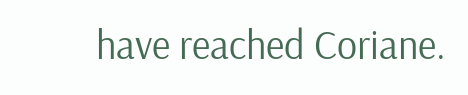have reached Coriane.